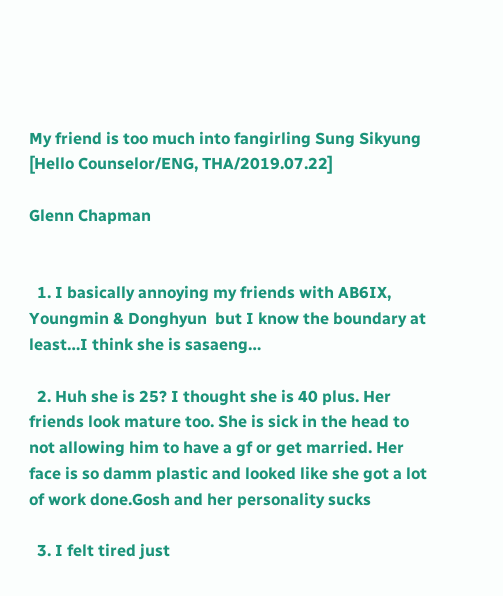My friend is too much into fangirling Sung Sikyung [Hello Counselor/ENG, THA/2019.07.22]

Glenn Chapman


  1. I basically annoying my friends with AB6IX, Youngmin & Donghyun  but I know the boundary at least…I think she is sasaeng…

  2. Huh she is 25? I thought she is 40 plus. Her friends look mature too. She is sick in the head to not allowing him to have a gf or get married. Her face is so damm plastic and looked like she got a lot of work done.Gosh and her personality sucks

  3. I felt tired just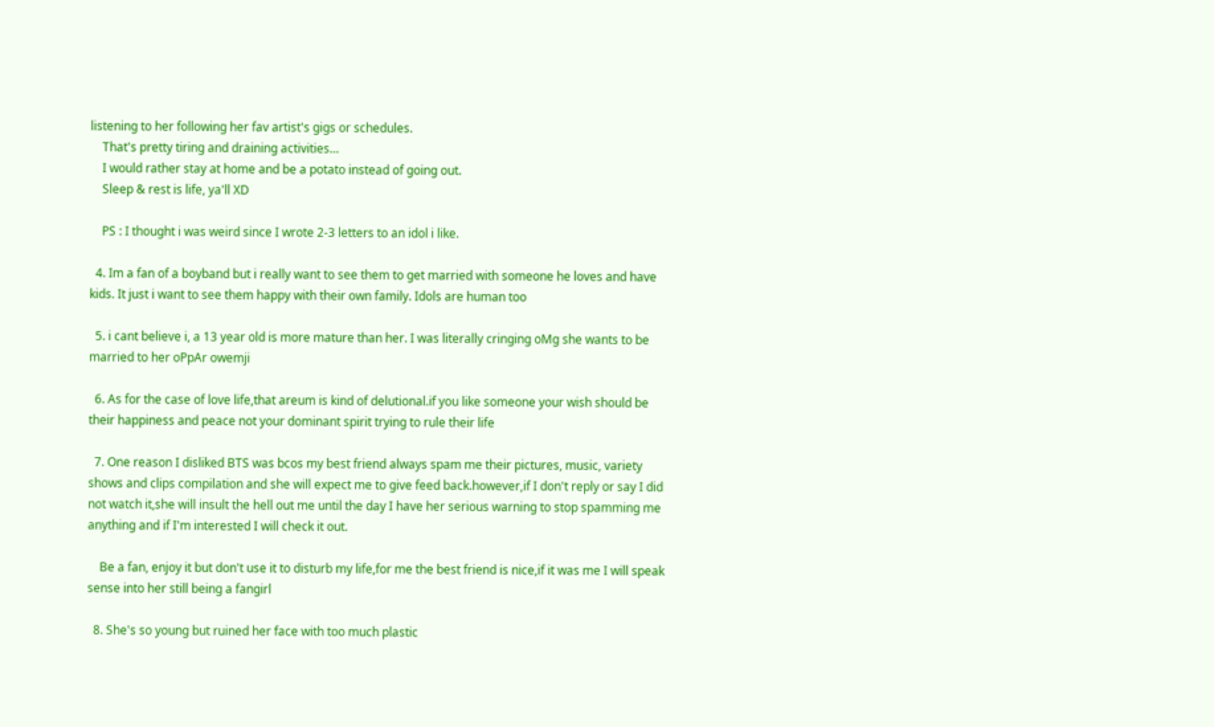listening to her following her fav artist's gigs or schedules.
    That's pretty tiring and draining activities…
    I would rather stay at home and be a potato instead of going out.
    Sleep & rest is life, ya'll XD

    PS : I thought i was weird since I wrote 2-3 letters to an idol i like.

  4. Im a fan of a boyband but i really want to see them to get married with someone he loves and have kids. It just i want to see them happy with their own family. Idols are human too

  5. i cant believe i, a 13 year old is more mature than her. I was literally cringing oMg she wants to be married to her oPpAr owemji

  6. As for the case of love life,that areum is kind of delutional.if you like someone your wish should be their happiness and peace not your dominant spirit trying to rule their life

  7. One reason I disliked BTS was bcos my best friend always spam me their pictures, music, variety shows and clips compilation and she will expect me to give feed back.however,if I don't reply or say I did not watch it,she will insult the hell out me until the day I have her serious warning to stop spamming me anything and if I'm interested I will check it out.

    Be a fan, enjoy it but don't use it to disturb my life,for me the best friend is nice,if it was me I will speak sense into her still being a fangirl

  8. She's so young but ruined her face with too much plastic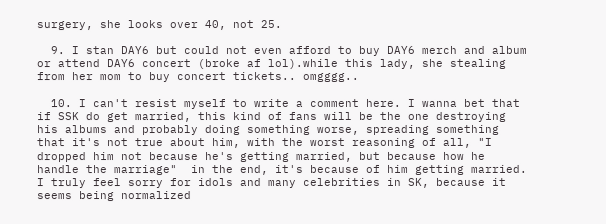surgery, she looks over 40, not 25.

  9. I stan DAY6 but could not even afford to buy DAY6 merch and album or attend DAY6 concert (broke af lol).while this lady, she stealing from her mom to buy concert tickets.. omgggg..

  10. I can't resist myself to write a comment here. I wanna bet that if SSK do get married, this kind of fans will be the one destroying his albums and probably doing something worse, spreading something that it's not true about him, with the worst reasoning of all, "I dropped him not because he's getting married, but because how he handle the marriage"  in the end, it's because of him getting married. I truly feel sorry for idols and many celebrities in SK, because it seems being normalized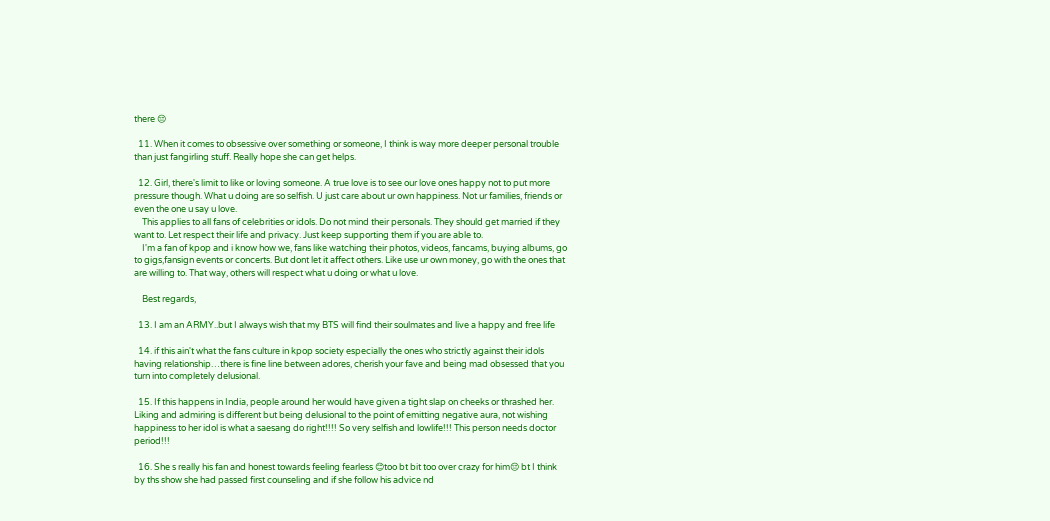there 😔

  11. When it comes to obsessive over something or someone, I think is way more deeper personal trouble than just fangirling stuff. Really hope she can get helps.

  12. Girl, there's limit to like or loving someone. A true love is to see our love ones happy not to put more pressure though. What u doing are so selfish. U just care about ur own happiness. Not ur families, friends or even the one u say u love.
    This applies to all fans of celebrities or idols. Do not mind their personals. They should get married if they want to. Let respect their life and privacy. Just keep supporting them if you are able to.
    I'm a fan of kpop and i know how we, fans like watching their photos, videos, fancams, buying albums, go to gigs,fansign events or concerts. But dont let it affect others. Like use ur own money, go with the ones that are willing to. That way, others will respect what u doing or what u love.

    Best regards,

  13. I am an ARMY..but I always wish that my BTS will find their soulmates and live a happy and free life

  14. if this ain't what the fans culture in kpop society especially the ones who strictly against their idols having relationship…there is fine line between adores, cherish your fave and being mad obsessed that you turn into completely delusional.

  15. If this happens in India, people around her would have given a tight slap on cheeks or thrashed her. Liking and admiring is different but being delusional to the point of emitting negative aura, not wishing happiness to her idol is what a saesang do right!!!! So very selfish and lowlife!!! This person needs doctor period!!!

  16. She s really his fan and honest towards feeling fearless 😊too bt bit too over crazy for him😔 bt I think by ths show she had passed first counseling and if she follow his advice nd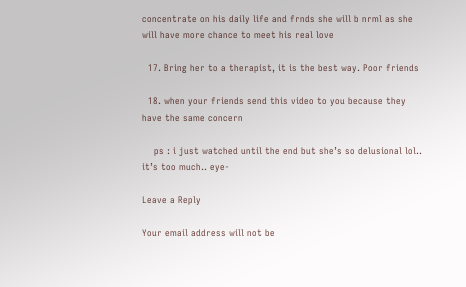concentrate on his daily life and frnds she will b nrml as she will have more chance to meet his real love

  17. Bring her to a therapist, it is the best way. Poor friends

  18. when your friends send this video to you because they have the same concern

    ps : i just watched until the end but she’s so delusional lol.. it’s too much.. eye-

Leave a Reply

Your email address will not be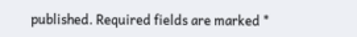published. Required fields are marked *